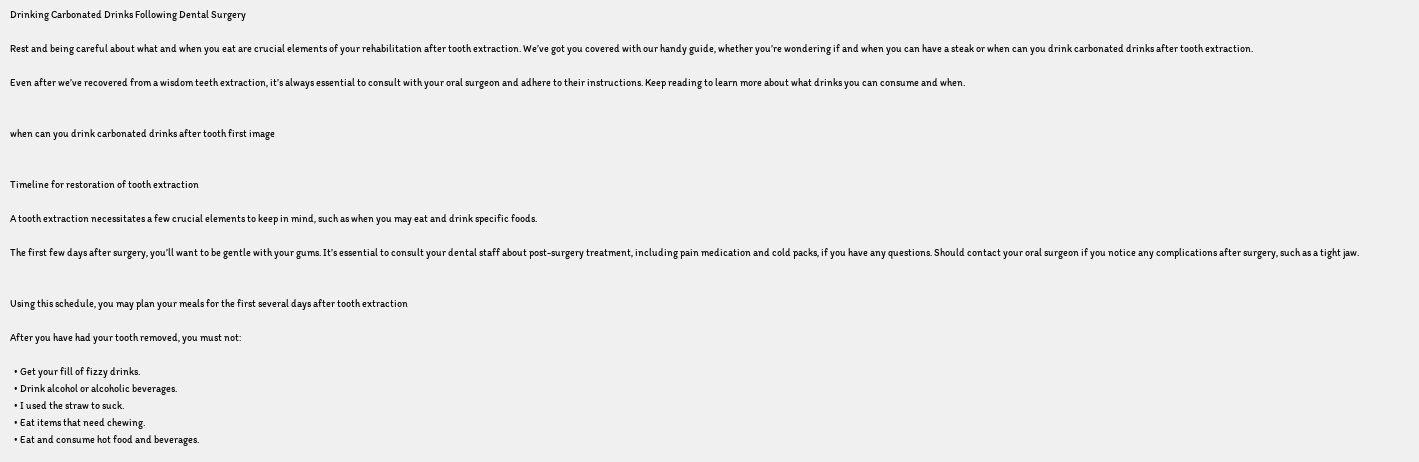Drinking Carbonated Drinks Following Dental Surgery

Rest and being careful about what and when you eat are crucial elements of your rehabilitation after tooth extraction. We’ve got you covered with our handy guide, whether you’re wondering if and when you can have a steak or when can you drink carbonated drinks after tooth extraction.

Even after we’ve recovered from a wisdom teeth extraction, it’s always essential to consult with your oral surgeon and adhere to their instructions. Keep reading to learn more about what drinks you can consume and when.


when can you drink carbonated drinks after tooth first image


Timeline for restoration of tooth extraction

A tooth extraction necessitates a few crucial elements to keep in mind, such as when you may eat and drink specific foods.

The first few days after surgery, you’ll want to be gentle with your gums. It’s essential to consult your dental staff about post-surgery treatment, including pain medication and cold packs, if you have any questions. Should contact your oral surgeon if you notice any complications after surgery, such as a tight jaw.


Using this schedule, you may plan your meals for the first several days after tooth extraction

After you have had your tooth removed, you must not:

  • Get your fill of fizzy drinks.
  • Drink alcohol or alcoholic beverages.
  • I used the straw to suck.
  • Eat items that need chewing.
  • Eat and consume hot food and beverages.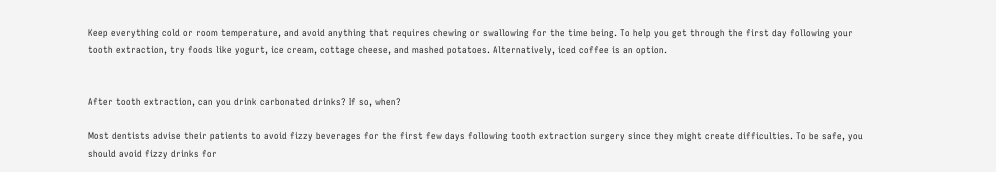Keep everything cold or room temperature, and avoid anything that requires chewing or swallowing for the time being. To help you get through the first day following your tooth extraction, try foods like yogurt, ice cream, cottage cheese, and mashed potatoes. Alternatively, iced coffee is an option.


After tooth extraction, can you drink carbonated drinks? If so, when?

Most dentists advise their patients to avoid fizzy beverages for the first few days following tooth extraction surgery since they might create difficulties. To be safe, you should avoid fizzy drinks for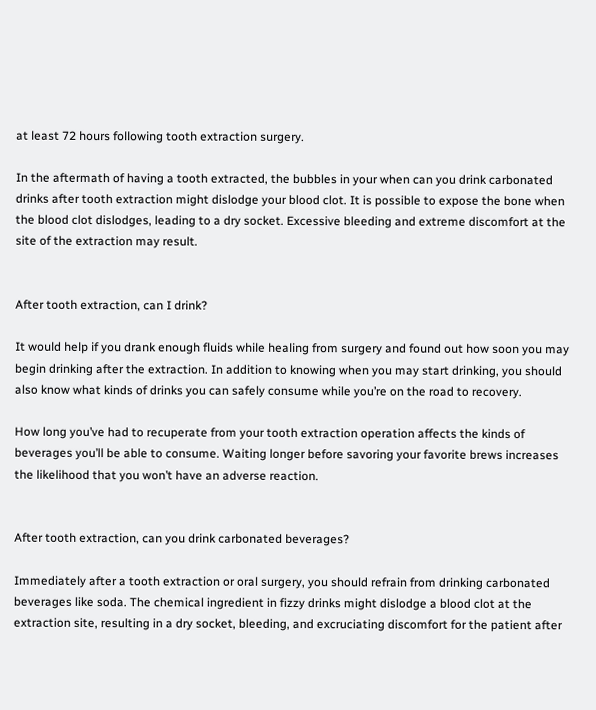at least 72 hours following tooth extraction surgery.

In the aftermath of having a tooth extracted, the bubbles in your when can you drink carbonated drinks after tooth extraction might dislodge your blood clot. It is possible to expose the bone when the blood clot dislodges, leading to a dry socket. Excessive bleeding and extreme discomfort at the site of the extraction may result.


After tooth extraction, can I drink?

It would help if you drank enough fluids while healing from surgery and found out how soon you may begin drinking after the extraction. In addition to knowing when you may start drinking, you should also know what kinds of drinks you can safely consume while you’re on the road to recovery.

How long you’ve had to recuperate from your tooth extraction operation affects the kinds of beverages you’ll be able to consume. Waiting longer before savoring your favorite brews increases the likelihood that you won’t have an adverse reaction.


After tooth extraction, can you drink carbonated beverages?

Immediately after a tooth extraction or oral surgery, you should refrain from drinking carbonated beverages like soda. The chemical ingredient in fizzy drinks might dislodge a blood clot at the extraction site, resulting in a dry socket, bleeding, and excruciating discomfort for the patient after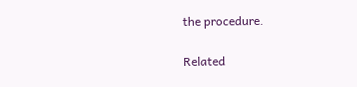the procedure.

Related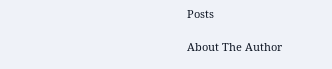Posts

About The Author